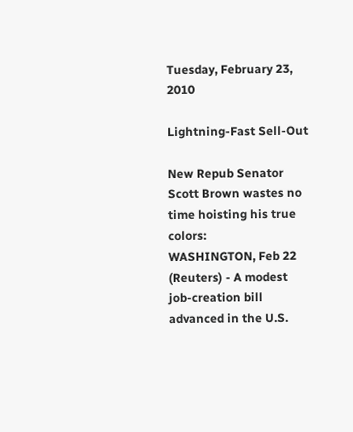Tuesday, February 23, 2010

Lightning-Fast Sell-Out

New Repub Senator Scott Brown wastes no time hoisting his true colors:
WASHINGTON, Feb 22 (Reuters) - A modest job-creation bill advanced in the U.S.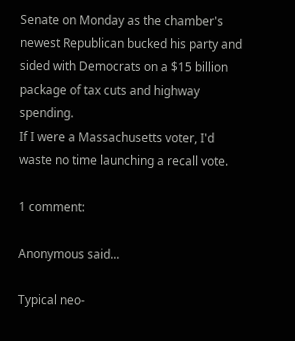Senate on Monday as the chamber's newest Republican bucked his party and sided with Democrats on a $15 billion package of tax cuts and highway spending.
If I were a Massachusetts voter, I'd waste no time launching a recall vote.

1 comment:

Anonymous said...

Typical neo-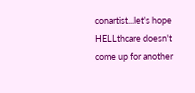conartist...let's hope HELLthcare doesn't come up for another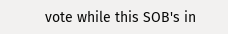vote while this SOB's in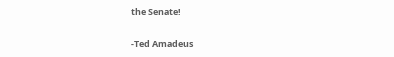the Senate!

-Ted Amadeus